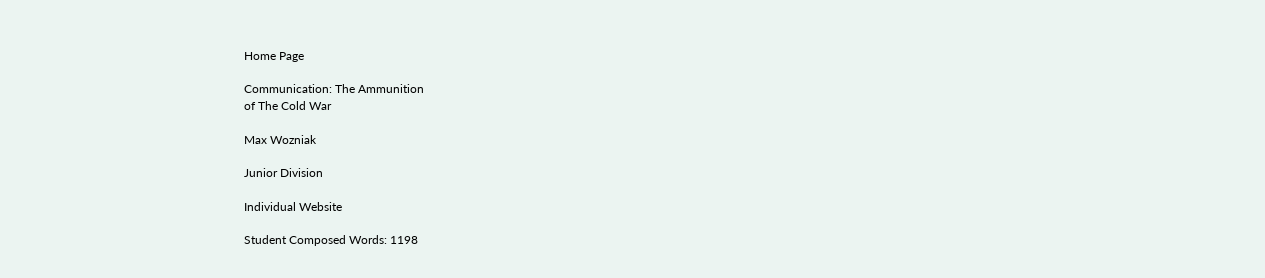Home Page

Communication: The Ammunition
of The Cold War

Max Wozniak

Junior Division

Individual Website

Student Composed Words: 1198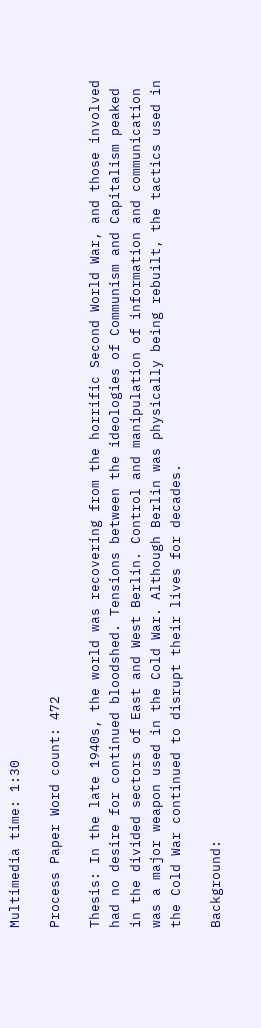Multimedia time: 1:30

Process Paper Word count: 472

Thesis: In the late 1940s, the world was recovering from the horrific Second World War, and those involved had no desire for continued bloodshed. Tensions between the ideologies of Communism and Capitalism peaked in the divided sectors of East and West Berlin. Control and manipulation of information and communication was a major weapon used in the Cold War. Although Berlin was physically being rebuilt, the tactics used in the Cold War continued to disrupt their lives for decades.

Background: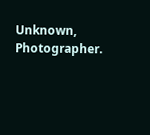Unknown, Photographer.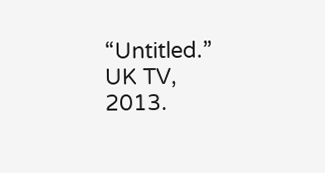“Untitled.” UK TV, 2013.